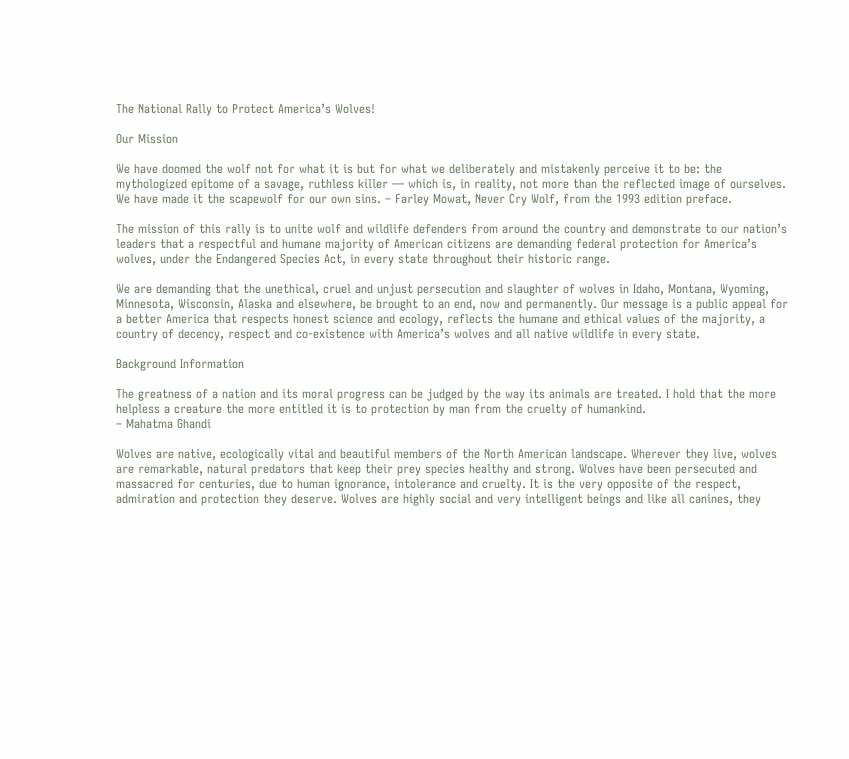The National Rally to Protect America’s Wolves!

Our Mission

We have doomed the wolf not for what it is but for what we deliberately and mistakenly perceive it to be: the mythologized epitome of a savage, ruthless killer — which is, in reality, not more than the reflected image of ourselves. We have made it the scapewolf for our own sins. – Farley Mowat, Never Cry Wolf, from the 1993 edition preface.

The mission of this rally is to unite wolf and wildlife defenders from around the country and demonstrate to our nation’s leaders that a respectful and humane majority of American citizens are demanding federal protection for America’s wolves, under the Endangered Species Act, in every state throughout their historic range.

We are demanding that the unethical, cruel and unjust persecution and slaughter of wolves in Idaho, Montana, Wyoming, Minnesota, Wisconsin, Alaska and elsewhere, be brought to an end, now and permanently. Our message is a public appeal for a better America that respects honest science and ecology, reflects the humane and ethical values of the majority, a country of decency, respect and co-existence with America’s wolves and all native wildlife in every state.

Background Information

The greatness of a nation and its moral progress can be judged by the way its animals are treated. I hold that the more helpless a creature the more entitled it is to protection by man from the cruelty of humankind.
– Mahatma Ghandi

Wolves are native, ecologically vital and beautiful members of the North American landscape. Wherever they live, wolves are remarkable, natural predators that keep their prey species healthy and strong. Wolves have been persecuted and massacred for centuries, due to human ignorance, intolerance and cruelty. It is the very opposite of the respect, admiration and protection they deserve. Wolves are highly social and very intelligent beings and like all canines, they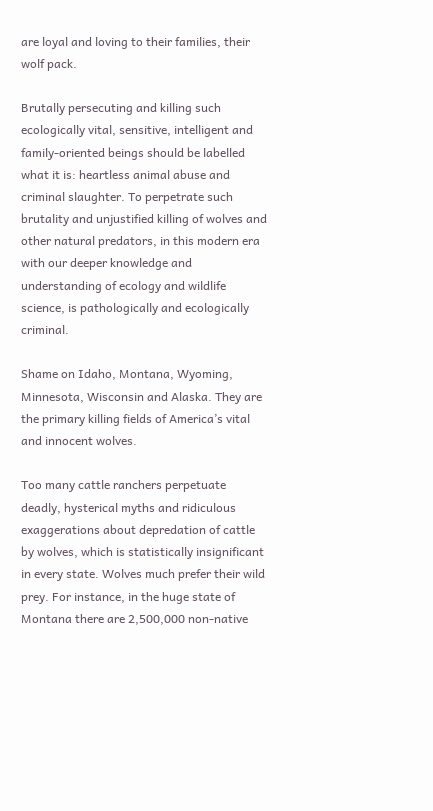are loyal and loving to their families, their wolf pack.

Brutally persecuting and killing such ecologically vital, sensitive, intelligent and family-oriented beings should be labelled what it is: heartless animal abuse and criminal slaughter. To perpetrate such brutality and unjustified killing of wolves and other natural predators, in this modern era with our deeper knowledge and understanding of ecology and wildlife science, is pathologically and ecologically criminal.

Shame on Idaho, Montana, Wyoming, Minnesota, Wisconsin and Alaska. They are the primary killing fields of America’s vital and innocent wolves.

Too many cattle ranchers perpetuate deadly, hysterical myths and ridiculous exaggerations about depredation of cattle by wolves, which is statistically insignificant in every state. Wolves much prefer their wild prey. For instance, in the huge state of Montana there are 2,500,000 non-native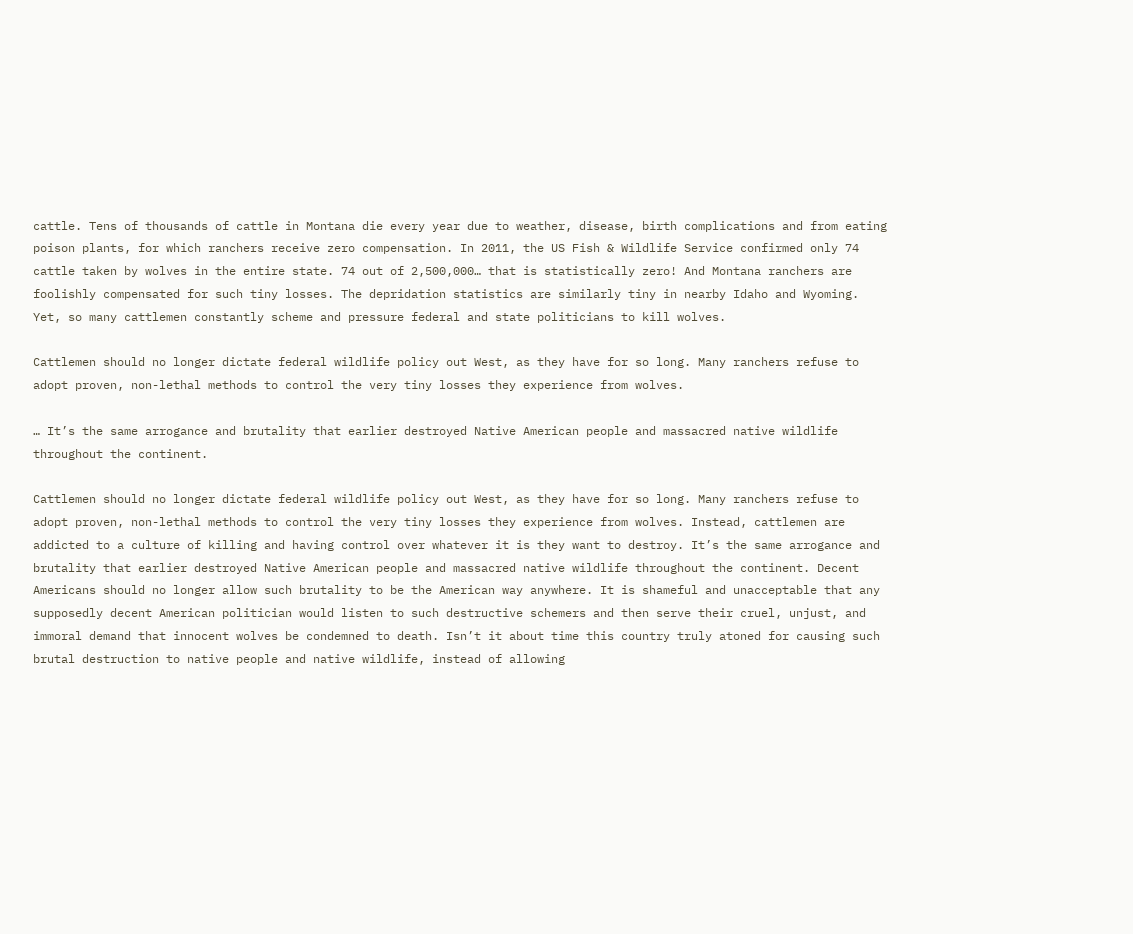cattle. Tens of thousands of cattle in Montana die every year due to weather, disease, birth complications and from eating poison plants, for which ranchers receive zero compensation. In 2011, the US Fish & Wildlife Service confirmed only 74 cattle taken by wolves in the entire state. 74 out of 2,500,000… that is statistically zero! And Montana ranchers are foolishly compensated for such tiny losses. The depridation statistics are similarly tiny in nearby Idaho and Wyoming. Yet, so many cattlemen constantly scheme and pressure federal and state politicians to kill wolves.

Cattlemen should no longer dictate federal wildlife policy out West, as they have for so long. Many ranchers refuse to adopt proven, non-lethal methods to control the very tiny losses they experience from wolves.

… It’s the same arrogance and brutality that earlier destroyed Native American people and massacred native wildlife throughout the continent.

Cattlemen should no longer dictate federal wildlife policy out West, as they have for so long. Many ranchers refuse to adopt proven, non-lethal methods to control the very tiny losses they experience from wolves. Instead, cattlemen are addicted to a culture of killing and having control over whatever it is they want to destroy. It’s the same arrogance and brutality that earlier destroyed Native American people and massacred native wildlife throughout the continent. Decent Americans should no longer allow such brutality to be the American way anywhere. It is shameful and unacceptable that any supposedly decent American politician would listen to such destructive schemers and then serve their cruel, unjust, and immoral demand that innocent wolves be condemned to death. Isn’t it about time this country truly atoned for causing such brutal destruction to native people and native wildlife, instead of allowing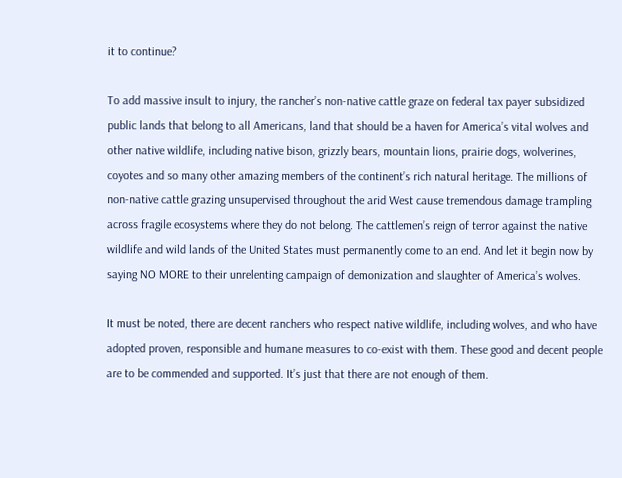it to continue?

To add massive insult to injury, the rancher’s non-native cattle graze on federal tax payer subsidized public lands that belong to all Americans, land that should be a haven for America’s vital wolves and other native wildlife, including native bison, grizzly bears, mountain lions, prairie dogs, wolverines, coyotes and so many other amazing members of the continent’s rich natural heritage. The millions of non-native cattle grazing unsupervised throughout the arid West cause tremendous damage trampling across fragile ecosystems where they do not belong. The cattlemen’s reign of terror against the native wildlife and wild lands of the United States must permanently come to an end. And let it begin now by saying NO MORE to their unrelenting campaign of demonization and slaughter of America’s wolves.

It must be noted, there are decent ranchers who respect native wildlife, including wolves, and who have adopted proven, responsible and humane measures to co-exist with them. These good and decent people are to be commended and supported. It’s just that there are not enough of them.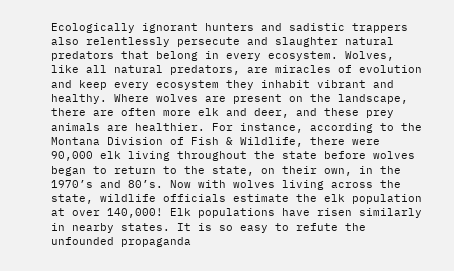Ecologically ignorant hunters and sadistic trappers also relentlessly persecute and slaughter natural predators that belong in every ecosystem. Wolves, like all natural predators, are miracles of evolution and keep every ecosystem they inhabit vibrant and healthy. Where wolves are present on the landscape, there are often more elk and deer, and these prey animals are healthier. For instance, according to the Montana Division of Fish & Wildlife, there were 90,000 elk living throughout the state before wolves began to return to the state, on their own, in the 1970’s and 80’s. Now with wolves living across the state, wildlife officials estimate the elk population at over 140,000! Elk populations have risen similarly in nearby states. It is so easy to refute the unfounded propaganda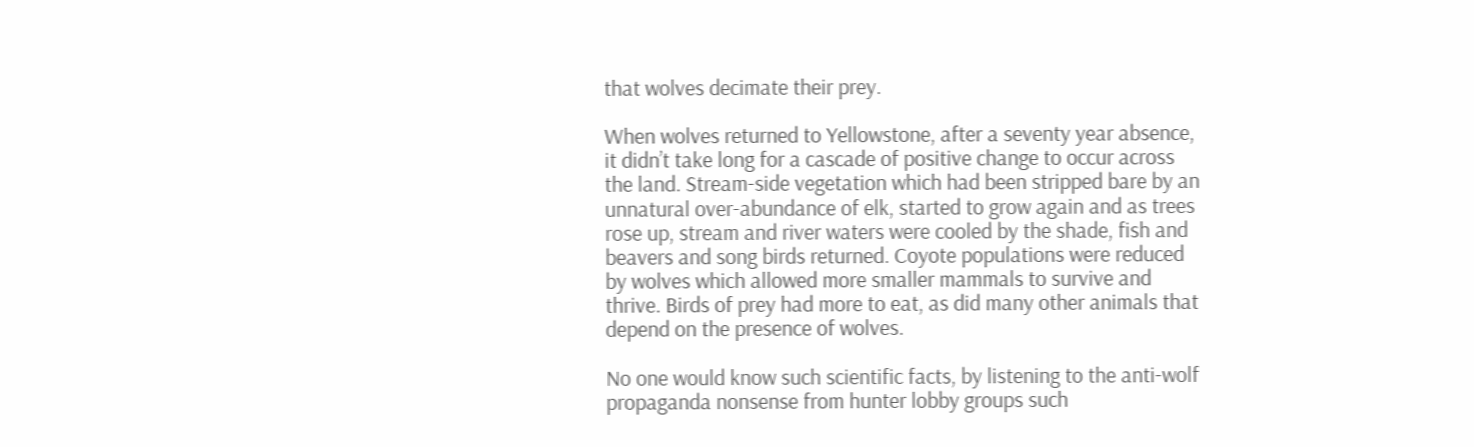that wolves decimate their prey.

When wolves returned to Yellowstone, after a seventy year absence, it didn’t take long for a cascade of positive change to occur across the land. Stream-side vegetation which had been stripped bare by an unnatural over-abundance of elk, started to grow again and as trees rose up, stream and river waters were cooled by the shade, fish and beavers and song birds returned. Coyote populations were reduced by wolves which allowed more smaller mammals to survive and thrive. Birds of prey had more to eat, as did many other animals that depend on the presence of wolves.

No one would know such scientific facts, by listening to the anti-wolf propaganda nonsense from hunter lobby groups such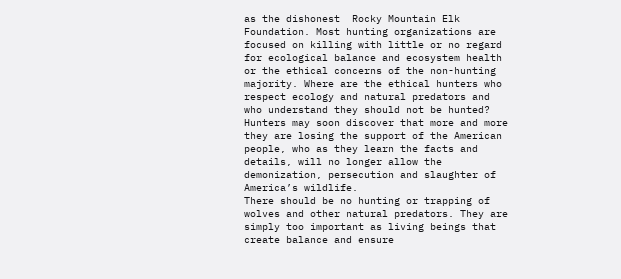as the dishonest  Rocky Mountain Elk Foundation. Most hunting organizations are focused on killing with little or no regard for ecological balance and ecosystem health or the ethical concerns of the non-hunting majority. Where are the ethical hunters who respect ecology and natural predators and who understand they should not be hunted? Hunters may soon discover that more and more they are losing the support of the American people, who as they learn the facts and details, will no longer allow the demonization, persecution and slaughter of America’s wildlife.
There should be no hunting or trapping of wolves and other natural predators. They are simply too important as living beings that create balance and ensure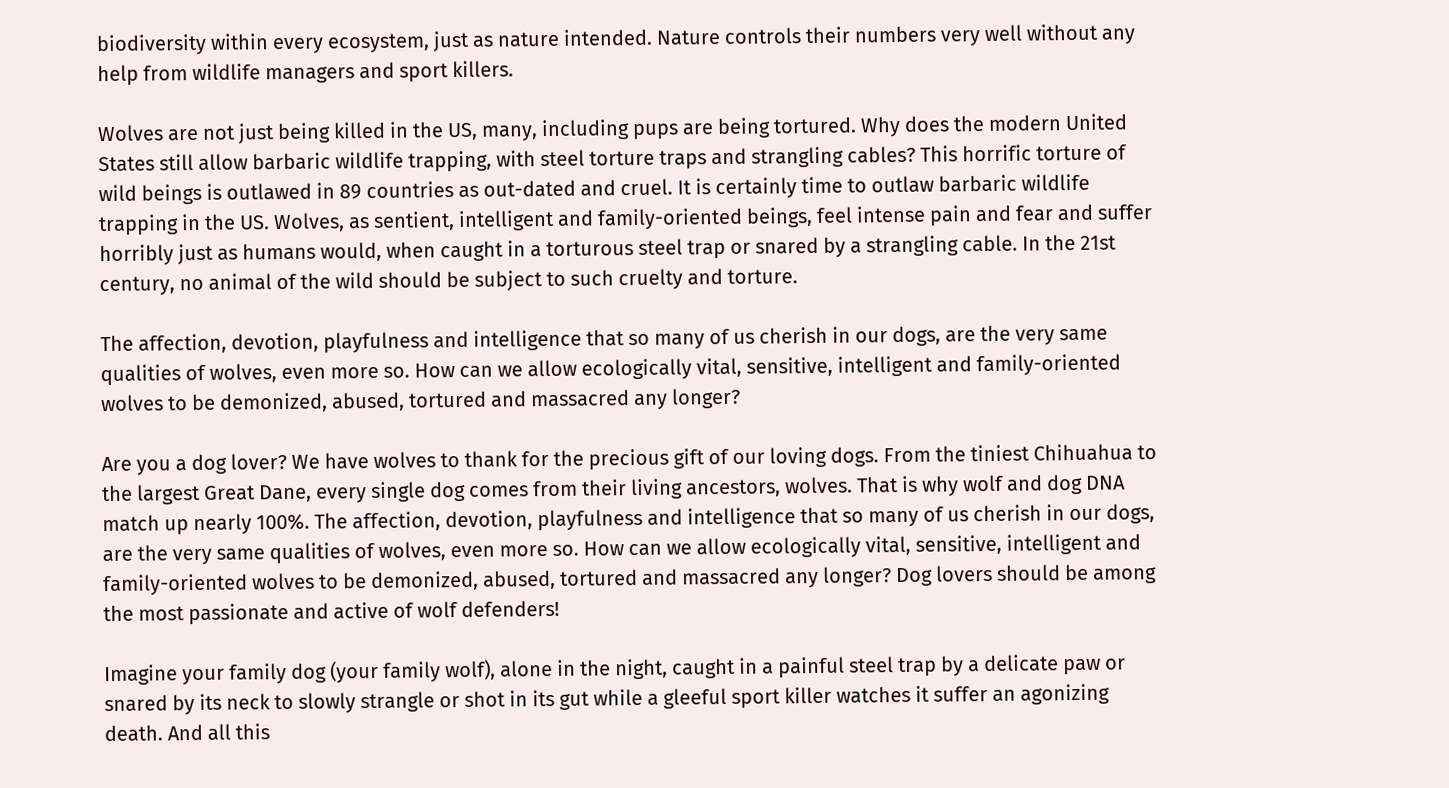biodiversity within every ecosystem, just as nature intended. Nature controls their numbers very well without any help from wildlife managers and sport killers.

Wolves are not just being killed in the US, many, including pups are being tortured. Why does the modern United States still allow barbaric wildlife trapping, with steel torture traps and strangling cables? This horrific torture of wild beings is outlawed in 89 countries as out-dated and cruel. It is certainly time to outlaw barbaric wildlife trapping in the US. Wolves, as sentient, intelligent and family-oriented beings, feel intense pain and fear and suffer horribly just as humans would, when caught in a torturous steel trap or snared by a strangling cable. In the 21st century, no animal of the wild should be subject to such cruelty and torture.

The affection, devotion, playfulness and intelligence that so many of us cherish in our dogs, are the very same qualities of wolves, even more so. How can we allow ecologically vital, sensitive, intelligent and family-oriented wolves to be demonized, abused, tortured and massacred any longer?

Are you a dog lover? We have wolves to thank for the precious gift of our loving dogs. From the tiniest Chihuahua to the largest Great Dane, every single dog comes from their living ancestors, wolves. That is why wolf and dog DNA match up nearly 100%. The affection, devotion, playfulness and intelligence that so many of us cherish in our dogs, are the very same qualities of wolves, even more so. How can we allow ecologically vital, sensitive, intelligent and family-oriented wolves to be demonized, abused, tortured and massacred any longer? Dog lovers should be among the most passionate and active of wolf defenders!

Imagine your family dog (your family wolf), alone in the night, caught in a painful steel trap by a delicate paw or snared by its neck to slowly strangle or shot in its gut while a gleeful sport killer watches it suffer an agonizing death. And all this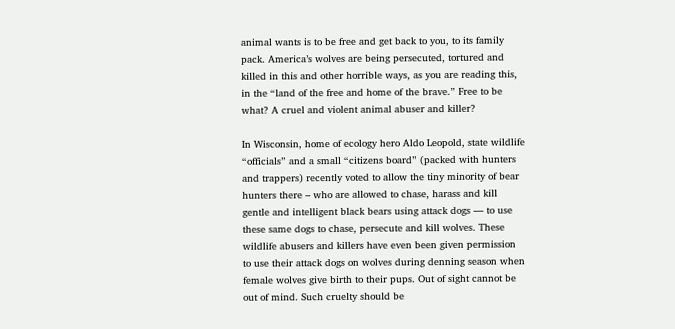animal wants is to be free and get back to you, to its family pack. America’s wolves are being persecuted, tortured and killed in this and other horrible ways, as you are reading this, in the “land of the free and home of the brave.” Free to be what? A cruel and violent animal abuser and killer?

In Wisconsin, home of ecology hero Aldo Leopold, state wildlife “officials” and a small “citizens board” (packed with hunters and trappers) recently voted to allow the tiny minority of bear hunters there – who are allowed to chase, harass and kill gentle and intelligent black bears using attack dogs — to use these same dogs to chase, persecute and kill wolves. These wildlife abusers and killers have even been given permission to use their attack dogs on wolves during denning season when female wolves give birth to their pups. Out of sight cannot be out of mind. Such cruelty should be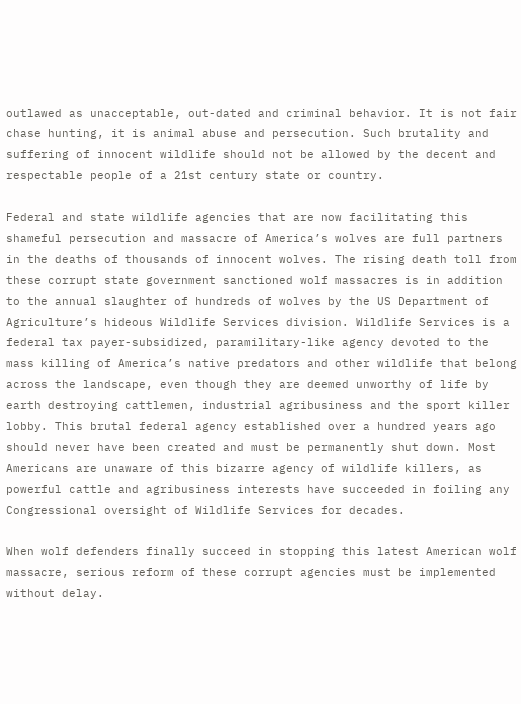outlawed as unacceptable, out-dated and criminal behavior. It is not fair chase hunting, it is animal abuse and persecution. Such brutality and suffering of innocent wildlife should not be allowed by the decent and respectable people of a 21st century state or country.

Federal and state wildlife agencies that are now facilitating this shameful persecution and massacre of America’s wolves are full partners in the deaths of thousands of innocent wolves. The rising death toll from these corrupt state government sanctioned wolf massacres is in addition to the annual slaughter of hundreds of wolves by the US Department of Agriculture’s hideous Wildlife Services division. Wildlife Services is a federal tax payer-subsidized, paramilitary-like agency devoted to the mass killing of America’s native predators and other wildlife that belong across the landscape, even though they are deemed unworthy of life by earth destroying cattlemen, industrial agribusiness and the sport killer lobby. This brutal federal agency established over a hundred years ago should never have been created and must be permanently shut down. Most Americans are unaware of this bizarre agency of wildlife killers, as powerful cattle and agribusiness interests have succeeded in foiling any Congressional oversight of Wildlife Services for decades.

When wolf defenders finally succeed in stopping this latest American wolf massacre, serious reform of these corrupt agencies must be implemented without delay.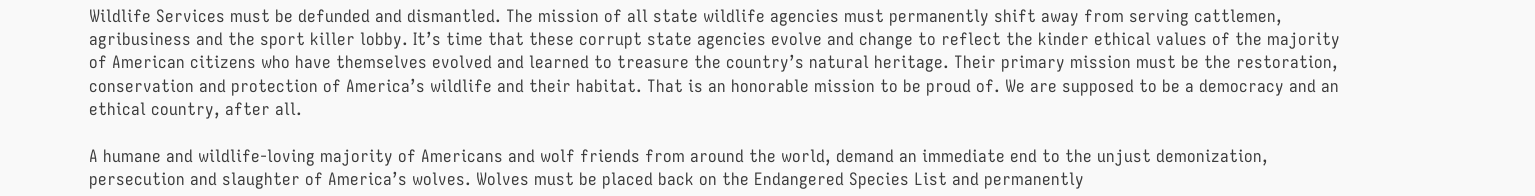Wildlife Services must be defunded and dismantled. The mission of all state wildlife agencies must permanently shift away from serving cattlemen, agribusiness and the sport killer lobby. It’s time that these corrupt state agencies evolve and change to reflect the kinder ethical values of the majority of American citizens who have themselves evolved and learned to treasure the country’s natural heritage. Their primary mission must be the restoration, conservation and protection of America’s wildlife and their habitat. That is an honorable mission to be proud of. We are supposed to be a democracy and an ethical country, after all.

A humane and wildlife-loving majority of Americans and wolf friends from around the world, demand an immediate end to the unjust demonization, persecution and slaughter of America’s wolves. Wolves must be placed back on the Endangered Species List and permanently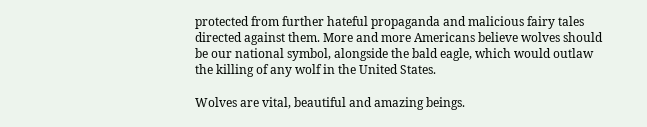protected from further hateful propaganda and malicious fairy tales directed against them. More and more Americans believe wolves should be our national symbol, alongside the bald eagle, which would outlaw the killing of any wolf in the United States.

Wolves are vital, beautiful and amazing beings.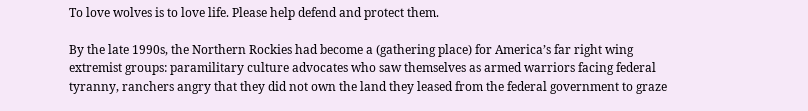To love wolves is to love life. Please help defend and protect them.

By the late 1990s, the Northern Rockies had become a (gathering place) for America’s far right wing extremist groups: paramilitary culture advocates who saw themselves as armed warriors facing federal tyranny, ranchers angry that they did not own the land they leased from the federal government to graze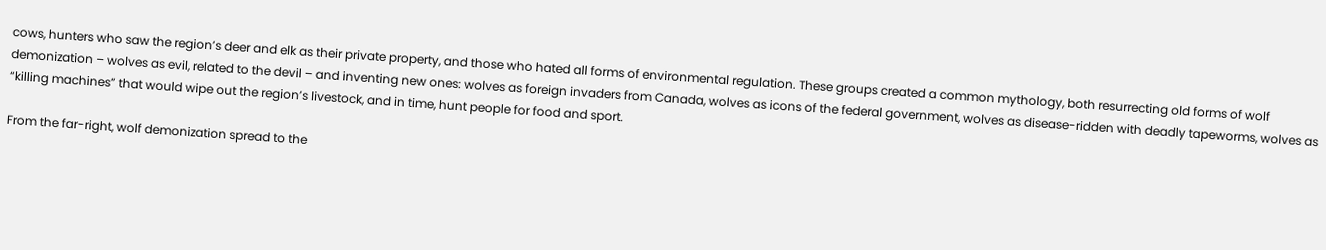cows, hunters who saw the region’s deer and elk as their private property, and those who hated all forms of environmental regulation. These groups created a common mythology, both resurrecting old forms of wolf demonization – wolves as evil, related to the devil – and inventing new ones: wolves as foreign invaders from Canada, wolves as icons of the federal government, wolves as disease-ridden with deadly tapeworms, wolves as “killing machines” that would wipe out the region’s livestock, and in time, hunt people for food and sport.

From the far-right, wolf demonization spread to the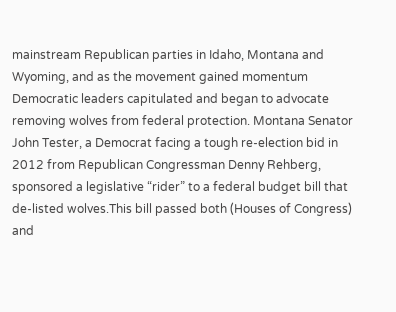mainstream Republican parties in Idaho, Montana and Wyoming, and as the movement gained momentum Democratic leaders capitulated and began to advocate removing wolves from federal protection. Montana Senator John Tester, a Democrat facing a tough re-election bid in 2012 from Republican Congressman Denny Rehberg, sponsored a legislative “rider” to a federal budget bill that de-listed wolves.This bill passed both (Houses of Congress) and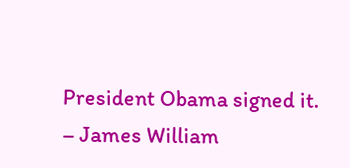President Obama signed it. – James William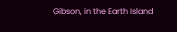Gibson, in the Earth Island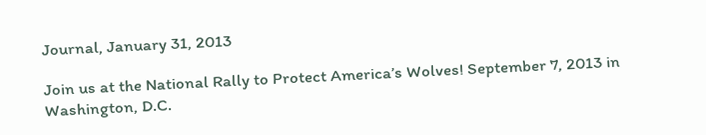Journal, January 31, 2013

Join us at the National Rally to Protect America’s Wolves! September 7, 2013 in Washington, D.C.